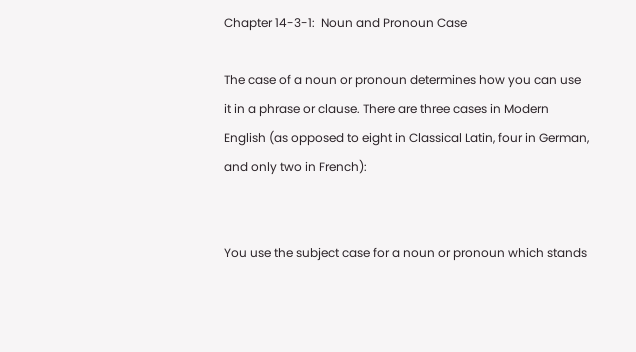Chapter 14-3-1:  Noun and Pronoun Case

The case of a noun or pronoun determines how you can use it in a phrase or clause. There are three cases in Modern English (as opposed to eight in Classical Latin, four in German, and only two in French):


You use the subject case for a noun or pronoun which stands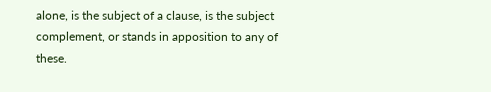alone, is the subject of a clause, is the subject complement, or stands in apposition to any of these.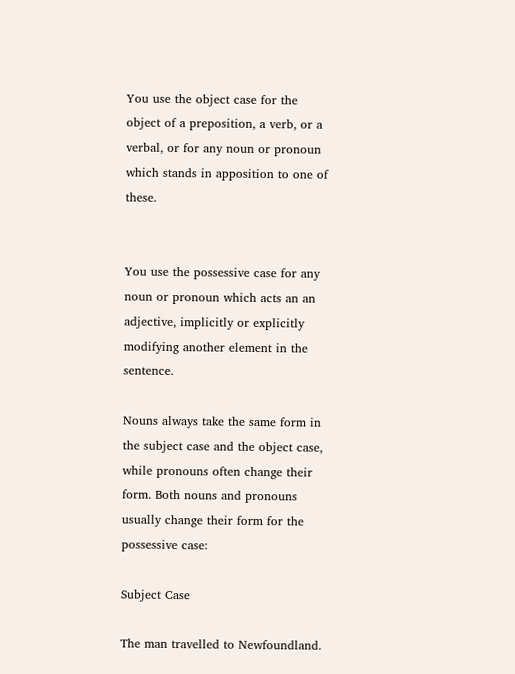You use the object case for the object of a preposition, a verb, or a verbal, or for any noun or pronoun which stands in apposition to one of these.


You use the possessive case for any noun or pronoun which acts an an adjective, implicitly or explicitly modifying another element in the sentence.

Nouns always take the same form in the subject case and the object case, while pronouns often change their form. Both nouns and pronouns usually change their form for the possessive case:

Subject Case

The man travelled to Newfoundland.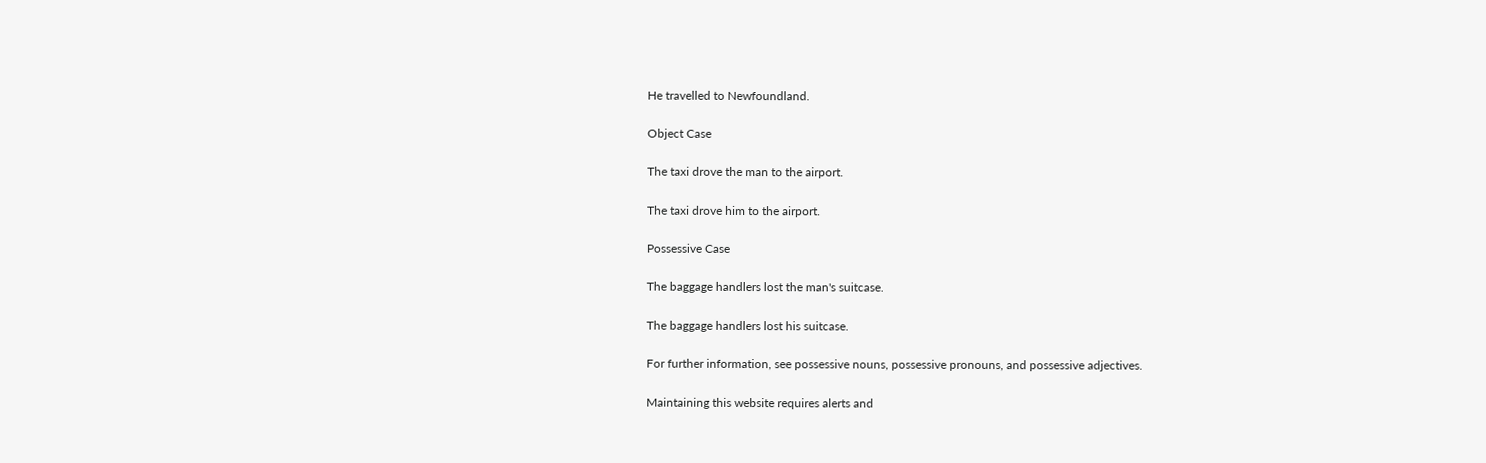He travelled to Newfoundland.

Object Case

The taxi drove the man to the airport.

The taxi drove him to the airport.

Possessive Case

The baggage handlers lost the man's suitcase.

The baggage handlers lost his suitcase.

For further information, see possessive nouns, possessive pronouns, and possessive adjectives.

Maintaining this website requires alerts and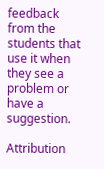feedback from the students that use it when they see a problem or have a suggestion.

Attribution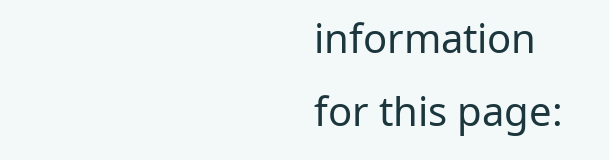information for this page: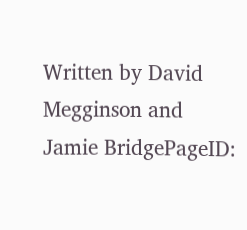Written by David Megginson and Jamie BridgePageID: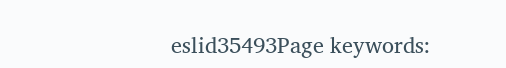eslid35493Page keywords: